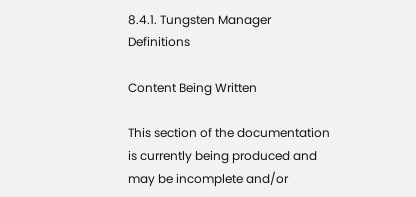8.4.1. Tungsten Manager Definitions

Content Being Written

This section of the documentation is currently being produced and may be incomplete and/or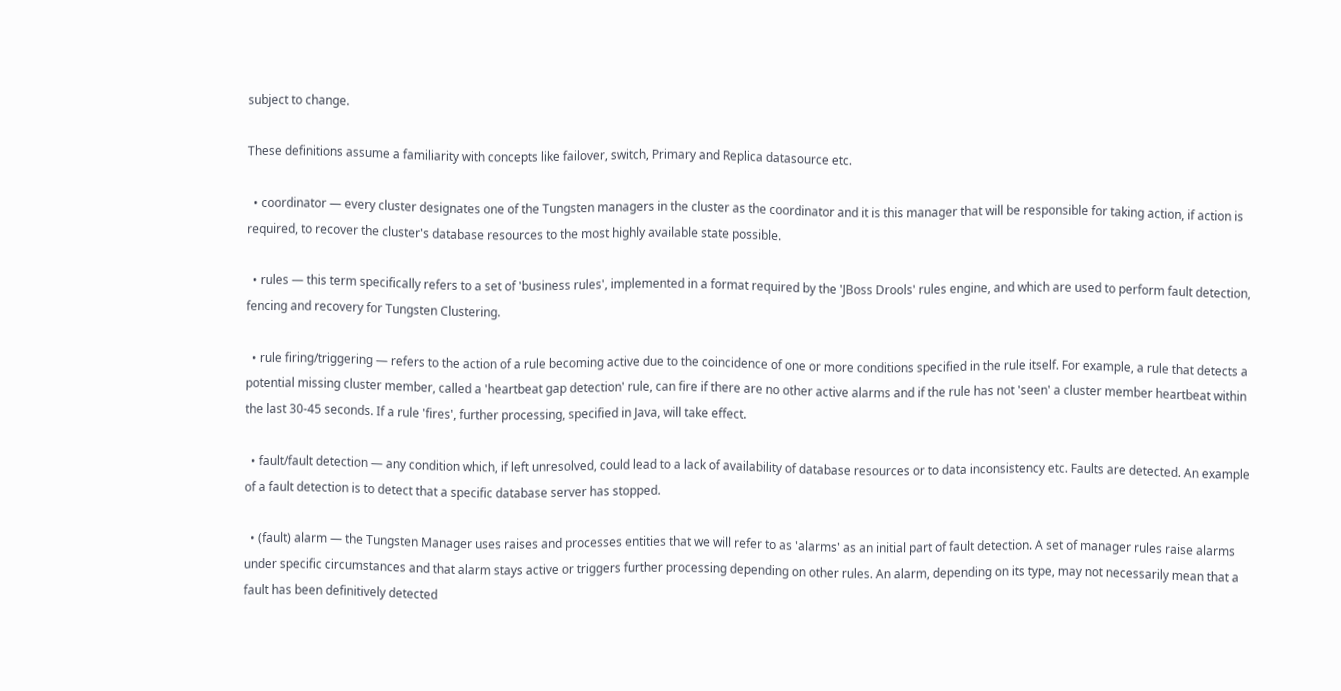subject to change.

These definitions assume a familiarity with concepts like failover, switch, Primary and Replica datasource etc.

  • coordinator — every cluster designates one of the Tungsten managers in the cluster as the coordinator and it is this manager that will be responsible for taking action, if action is required, to recover the cluster's database resources to the most highly available state possible.

  • rules — this term specifically refers to a set of 'business rules', implemented in a format required by the 'JBoss Drools' rules engine, and which are used to perform fault detection, fencing and recovery for Tungsten Clustering.

  • rule firing/triggering — refers to the action of a rule becoming active due to the coincidence of one or more conditions specified in the rule itself. For example, a rule that detects a potential missing cluster member, called a 'heartbeat gap detection' rule, can fire if there are no other active alarms and if the rule has not 'seen' a cluster member heartbeat within the last 30-45 seconds. If a rule 'fires', further processing, specified in Java, will take effect.

  • fault/fault detection — any condition which, if left unresolved, could lead to a lack of availability of database resources or to data inconsistency etc. Faults are detected. An example of a fault detection is to detect that a specific database server has stopped.

  • (fault) alarm — the Tungsten Manager uses raises and processes entities that we will refer to as 'alarms' as an initial part of fault detection. A set of manager rules raise alarms under specific circumstances and that alarm stays active or triggers further processing depending on other rules. An alarm, depending on its type, may not necessarily mean that a fault has been definitively detected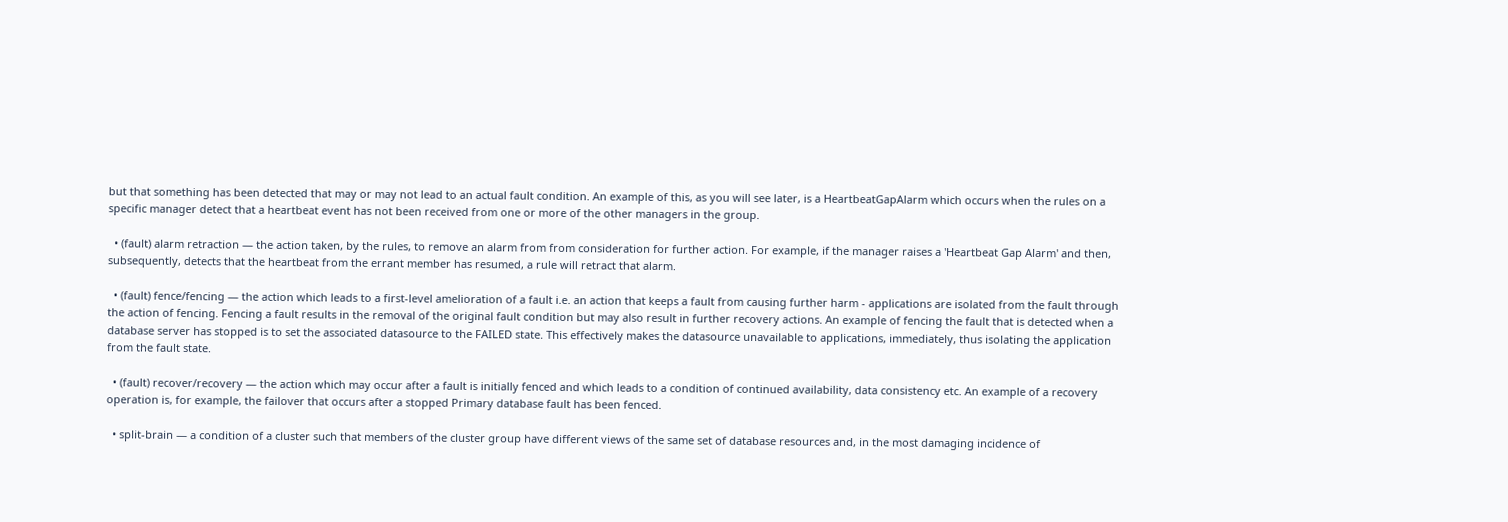but that something has been detected that may or may not lead to an actual fault condition. An example of this, as you will see later, is a HeartbeatGapAlarm which occurs when the rules on a specific manager detect that a heartbeat event has not been received from one or more of the other managers in the group.

  • (fault) alarm retraction — the action taken, by the rules, to remove an alarm from from consideration for further action. For example, if the manager raises a 'Heartbeat Gap Alarm' and then, subsequently, detects that the heartbeat from the errant member has resumed, a rule will retract that alarm.

  • (fault) fence/fencing — the action which leads to a first-level amelioration of a fault i.e. an action that keeps a fault from causing further harm - applications are isolated from the fault through the action of fencing. Fencing a fault results in the removal of the original fault condition but may also result in further recovery actions. An example of fencing the fault that is detected when a database server has stopped is to set the associated datasource to the FAILED state. This effectively makes the datasource unavailable to applications, immediately, thus isolating the application from the fault state.

  • (fault) recover/recovery — the action which may occur after a fault is initially fenced and which leads to a condition of continued availability, data consistency etc. An example of a recovery operation is, for example, the failover that occurs after a stopped Primary database fault has been fenced.

  • split-brain — a condition of a cluster such that members of the cluster group have different views of the same set of database resources and, in the most damaging incidence of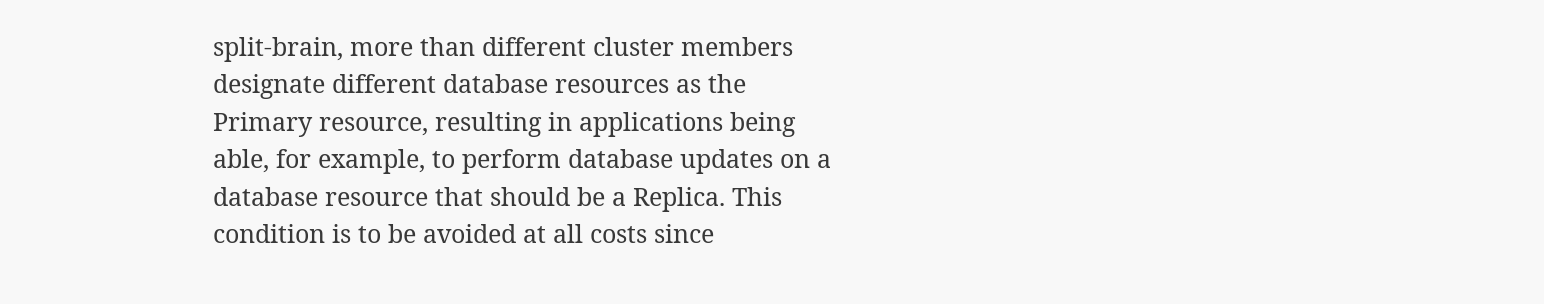split-brain, more than different cluster members designate different database resources as the Primary resource, resulting in applications being able, for example, to perform database updates on a database resource that should be a Replica. This condition is to be avoided at all costs since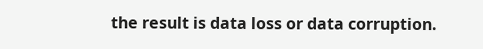the result is data loss or data corruption.